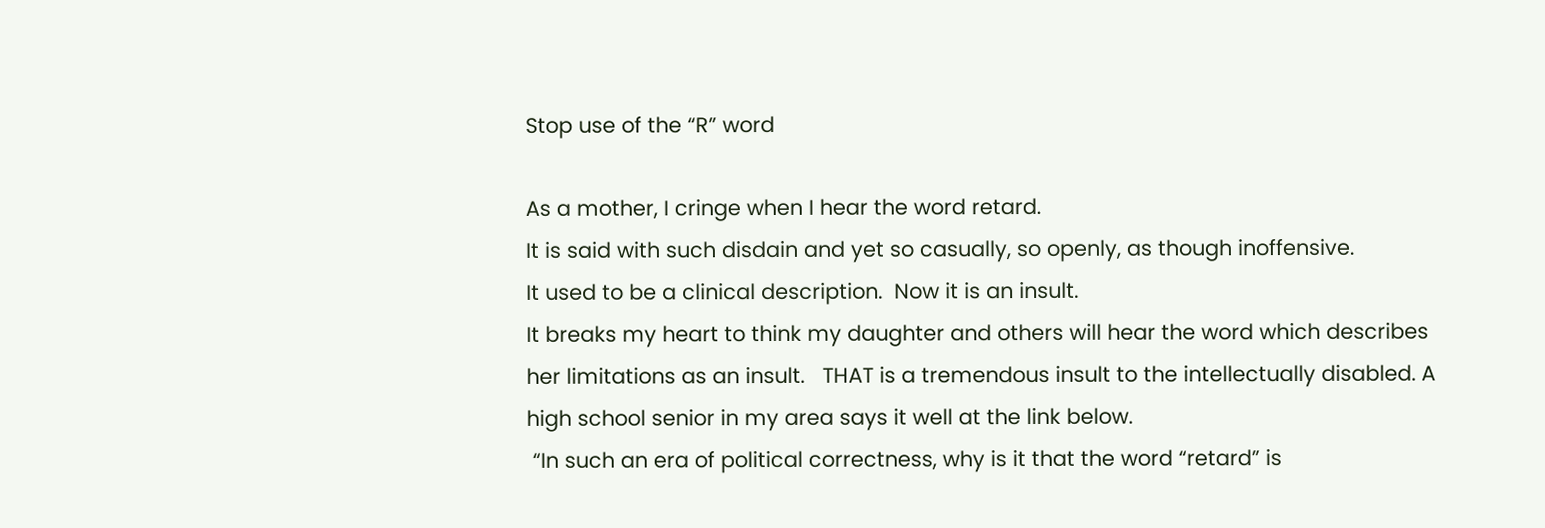Stop use of the “R” word

As a mother, I cringe when I hear the word retard.
It is said with such disdain and yet so casually, so openly, as though inoffensive.
It used to be a clinical description.  Now it is an insult.
It breaks my heart to think my daughter and others will hear the word which describes her limitations as an insult.   THAT is a tremendous insult to the intellectually disabled. A high school senior in my area says it well at the link below.
 “In such an era of political correctness, why is it that the word “retard” is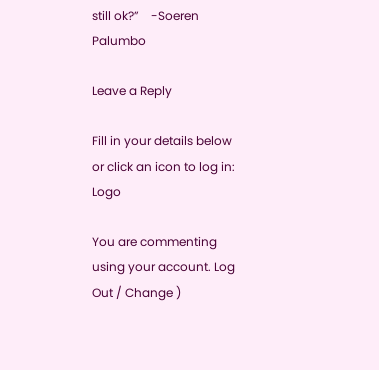still ok?”    -Soeren Palumbo

Leave a Reply

Fill in your details below or click an icon to log in: Logo

You are commenting using your account. Log Out / Change )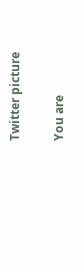Twitter picture

You are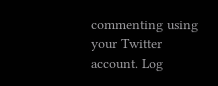commenting using your Twitter account. Log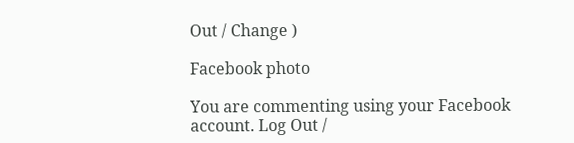Out / Change )

Facebook photo

You are commenting using your Facebook account. Log Out /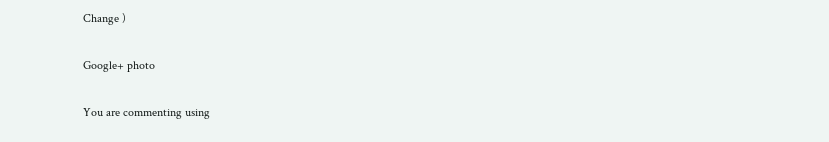Change )

Google+ photo

You are commenting using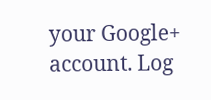your Google+ account. Log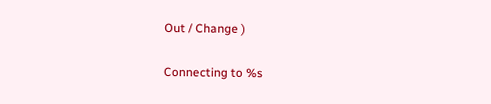Out / Change )

Connecting to %s